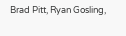Brad Pitt, Ryan Gosling,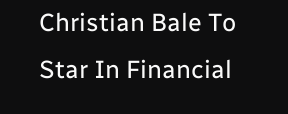Christian Bale To Star In Financial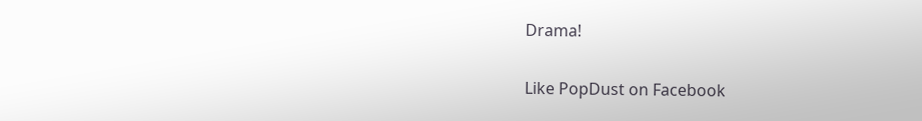Drama!

Like PopDust on Facebook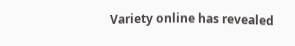Variety online has revealed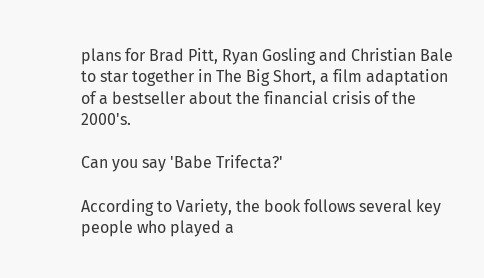plans for Brad Pitt, Ryan Gosling and Christian Bale to star together in The Big Short, a film adaptation of a bestseller about the financial crisis of the 2000's.

Can you say 'Babe Trifecta?'

According to Variety, the book follows several key people who played a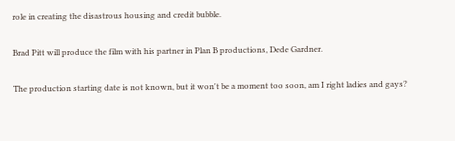role in creating the disastrous housing and credit bubble.

Brad Pitt will produce the film with his partner in Plan B productions, Dede Gardner.

The production starting date is not known, but it won't be a moment too soon, am I right ladies and gays?